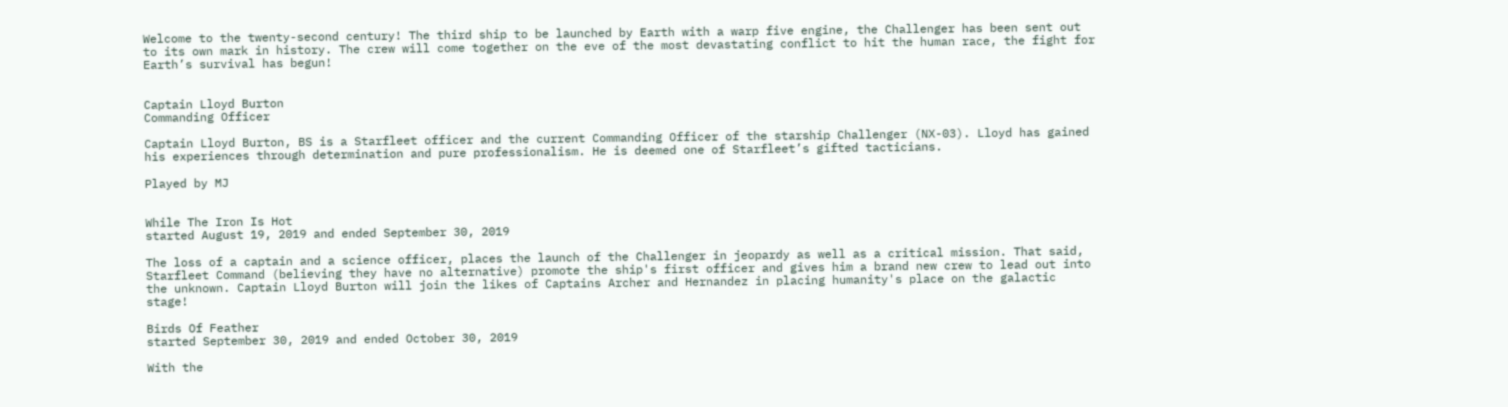Welcome to the twenty-second century! The third ship to be launched by Earth with a warp five engine, the Challenger has been sent out to its own mark in history. The crew will come together on the eve of the most devastating conflict to hit the human race, the fight for Earth’s survival has begun!


Captain Lloyd Burton
Commanding Officer

Captain Lloyd Burton, BS is a Starfleet officer and the current Commanding Officer of the starship Challenger (NX-03). Lloyd has gained his experiences through determination and pure professionalism. He is deemed one of Starfleet’s gifted tacticians.

Played by MJ


While The Iron Is Hot
started August 19, 2019 and ended September 30, 2019

The loss of a captain and a science officer, places the launch of the Challenger in jeopardy as well as a critical mission. That said, Starfleet Command (believing they have no alternative) promote the ship's first officer and gives him a brand new crew to lead out into the unknown. Captain Lloyd Burton will join the likes of Captains Archer and Hernandez in placing humanity's place on the galactic stage!

Birds Of Feather
started September 30, 2019 and ended October 30, 2019

With the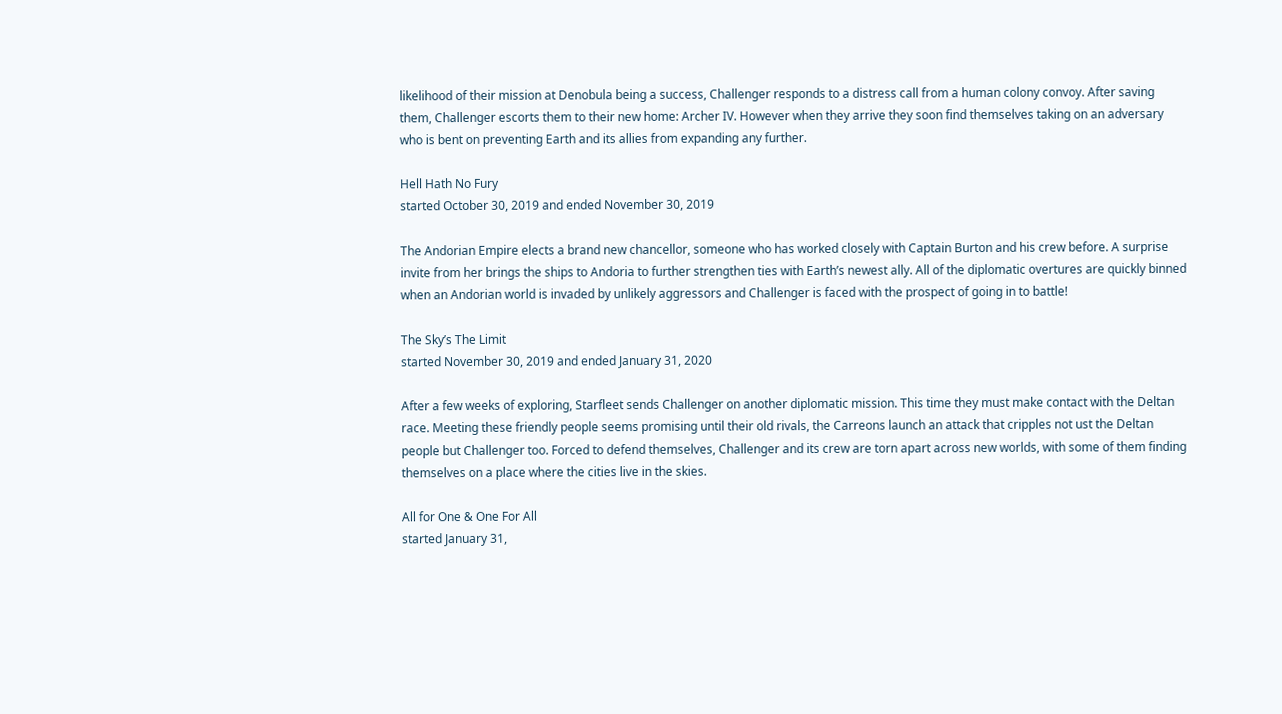likelihood of their mission at Denobula being a success, Challenger responds to a distress call from a human colony convoy. After saving them, Challenger escorts them to their new home: Archer IV. However when they arrive they soon find themselves taking on an adversary who is bent on preventing Earth and its allies from expanding any further.

Hell Hath No Fury
started October 30, 2019 and ended November 30, 2019

The Andorian Empire elects a brand new chancellor, someone who has worked closely with Captain Burton and his crew before. A surprise invite from her brings the ships to Andoria to further strengthen ties with Earth’s newest ally. All of the diplomatic overtures are quickly binned when an Andorian world is invaded by unlikely aggressors and Challenger is faced with the prospect of going in to battle!

The Sky’s The Limit
started November 30, 2019 and ended January 31, 2020

After a few weeks of exploring, Starfleet sends Challenger on another diplomatic mission. This time they must make contact with the Deltan race. Meeting these friendly people seems promising until their old rivals, the Carreons launch an attack that cripples not ust the Deltan people but Challenger too. Forced to defend themselves, Challenger and its crew are torn apart across new worlds, with some of them finding themselves on a place where the cities live in the skies.

All for One & One For All
started January 31,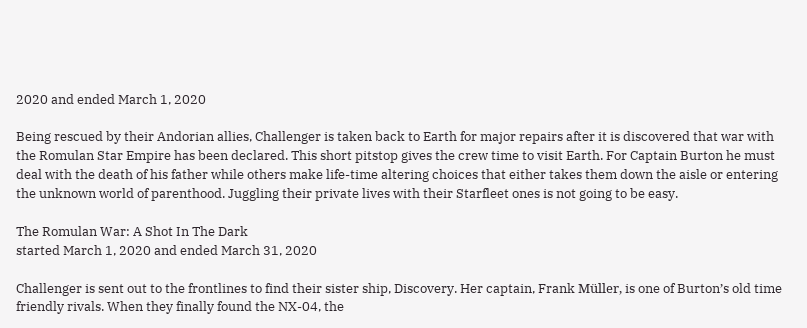2020 and ended March 1, 2020

Being rescued by their Andorian allies, Challenger is taken back to Earth for major repairs after it is discovered that war with the Romulan Star Empire has been declared. This short pitstop gives the crew time to visit Earth. For Captain Burton he must deal with the death of his father while others make life-time altering choices that either takes them down the aisle or entering the unknown world of parenthood. Juggling their private lives with their Starfleet ones is not going to be easy.

The Romulan War: A Shot In The Dark
started March 1, 2020 and ended March 31, 2020

Challenger is sent out to the frontlines to find their sister ship, Discovery. Her captain, Frank Müller, is one of Burton’s old time friendly rivals. When they finally found the NX-04, the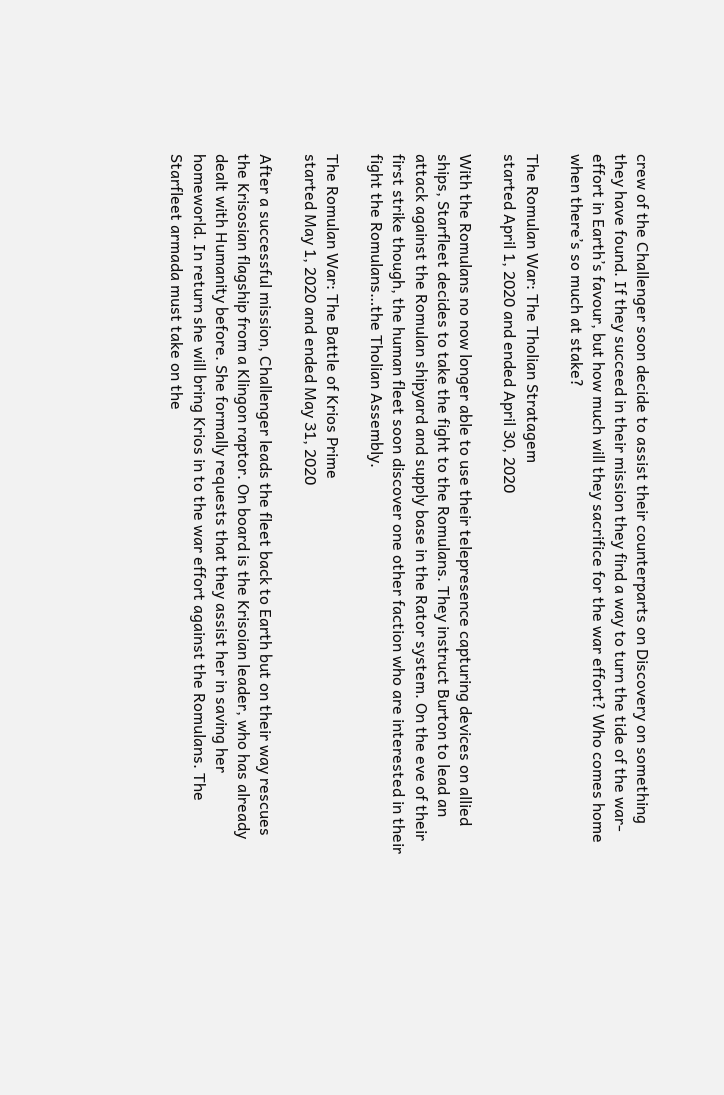crew of the Challenger soon decide to assist their counterparts on Discovery on something they have found. If they succeed in their mission they find a way to turn the tide of the war-effort in Earth’s favour, but how much will they sacrifice for the war effort? Who comes home when there’s so much at stake?

The Romulan War: The Tholian Stratagem
started April 1, 2020 and ended April 30, 2020

With the Romulans no now longer able to use their telepresence capturing devices on allied ships, Starfleet decides to take the fight to the Romulans. They instruct Burton to lead an attack against the Romulan shipyard and supply base in the Rator system. On the eve of their first strike though, the human fleet soon discover one other faction who are interested in their fight the Romulans…the Tholian Assembly.

The Romulan War: The Battle of Krios Prime
started May 1, 2020 and ended May 31, 2020

After a successful mission, Challenger leads the fleet back to Earth but on their way rescues the Krisosian flagship from a Klingon raptor. On board is the Krisoian leader, who has already dealt with Humanity before. She formally requests that they assist her in saving her homeworld. In return she will bring Krios in to the war effort against the Romulans. The Starfleet armada must take on the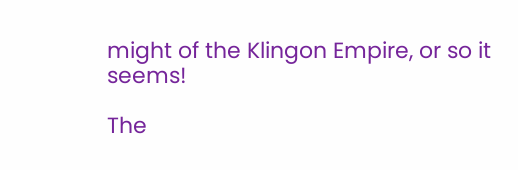might of the Klingon Empire, or so it seems!

The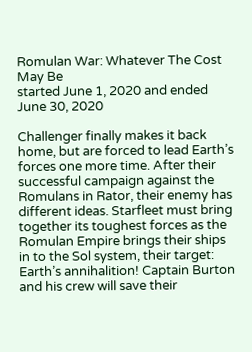Romulan War: Whatever The Cost May Be
started June 1, 2020 and ended June 30, 2020

Challenger finally makes it back home, but are forced to lead Earth’s forces one more time. After their successful campaign against the Romulans in Rator, their enemy has different ideas. Starfleet must bring together its toughest forces as the Romulan Empire brings their ships in to the Sol system, their target: Earth’s annihalition! Captain Burton and his crew will save their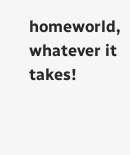homeworld, whatever it takes!